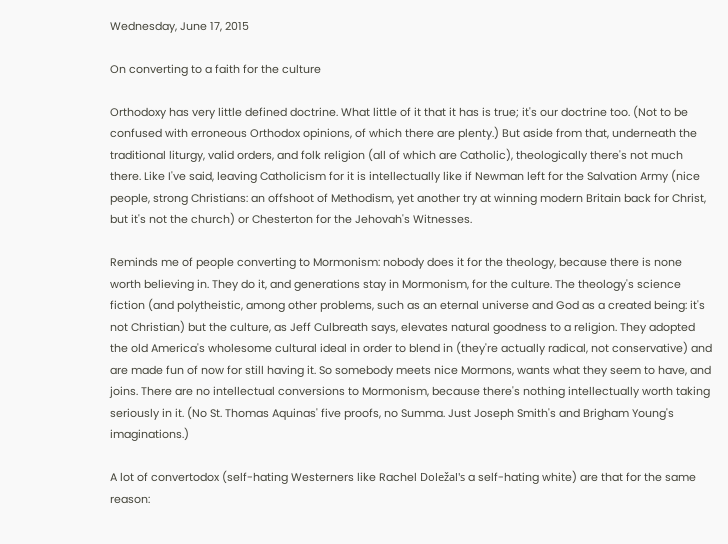Wednesday, June 17, 2015

On converting to a faith for the culture

Orthodoxy has very little defined doctrine. What little of it that it has is true; it's our doctrine too. (Not to be confused with erroneous Orthodox opinions, of which there are plenty.) But aside from that, underneath the traditional liturgy, valid orders, and folk religion (all of which are Catholic), theologically there's not much there. Like I've said, leaving Catholicism for it is intellectually like if Newman left for the Salvation Army (nice people, strong Christians: an offshoot of Methodism, yet another try at winning modern Britain back for Christ, but it's not the church) or Chesterton for the Jehovah's Witnesses.

Reminds me of people converting to Mormonism: nobody does it for the theology, because there is none worth believing in. They do it, and generations stay in Mormonism, for the culture. The theology's science fiction (and polytheistic, among other problems, such as an eternal universe and God as a created being: it's not Christian) but the culture, as Jeff Culbreath says, elevates natural goodness to a religion. They adopted the old America's wholesome cultural ideal in order to blend in (they're actually radical, not conservative) and are made fun of now for still having it. So somebody meets nice Mormons, wants what they seem to have, and joins. There are no intellectual conversions to Mormonism, because there's nothing intellectually worth taking seriously in it. (No St. Thomas Aquinas' five proofs, no Summa. Just Joseph Smith's and Brigham Young's imaginations.)

A lot of convertodox (self-hating Westerners like Rachel Doležal's a self-hating white) are that for the same reason: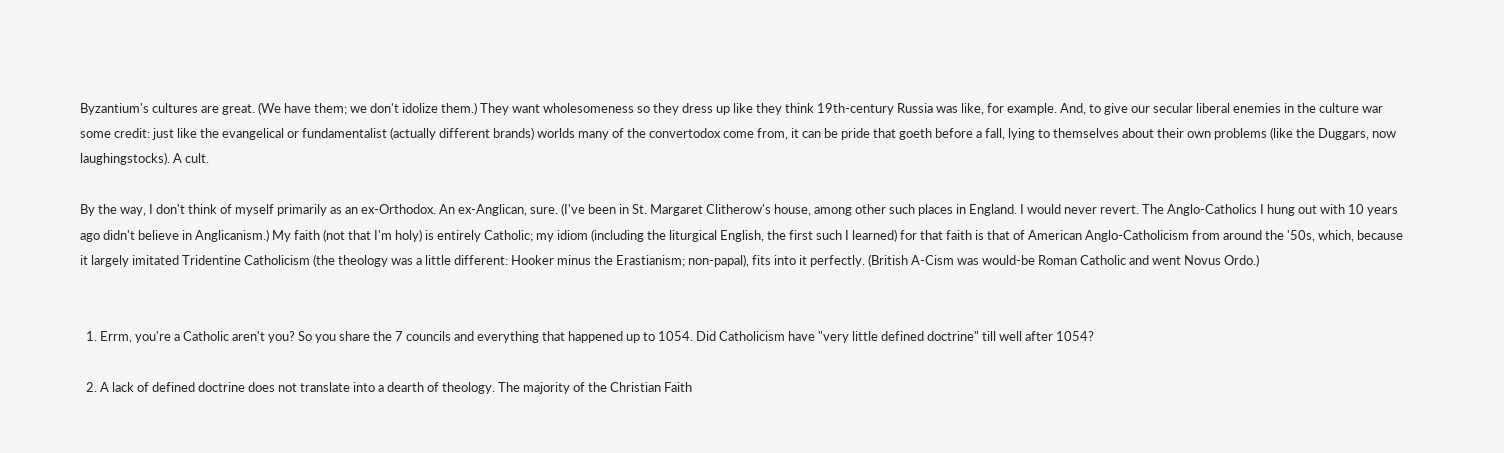Byzantium's cultures are great. (We have them; we don't idolize them.) They want wholesomeness so they dress up like they think 19th-century Russia was like, for example. And, to give our secular liberal enemies in the culture war some credit: just like the evangelical or fundamentalist (actually different brands) worlds many of the convertodox come from, it can be pride that goeth before a fall, lying to themselves about their own problems (like the Duggars, now laughingstocks). A cult.

By the way, I don't think of myself primarily as an ex-Orthodox. An ex-Anglican, sure. (I've been in St. Margaret Clitherow's house, among other such places in England. I would never revert. The Anglo-Catholics I hung out with 10 years ago didn't believe in Anglicanism.) My faith (not that I'm holy) is entirely Catholic; my idiom (including the liturgical English, the first such I learned) for that faith is that of American Anglo-Catholicism from around the '50s, which, because it largely imitated Tridentine Catholicism (the theology was a little different: Hooker minus the Erastianism; non-papal), fits into it perfectly. (British A-Cism was would-be Roman Catholic and went Novus Ordo.)


  1. Errm, you're a Catholic aren't you? So you share the 7 councils and everything that happened up to 1054. Did Catholicism have "very little defined doctrine" till well after 1054?

  2. A lack of defined doctrine does not translate into a dearth of theology. The majority of the Christian Faith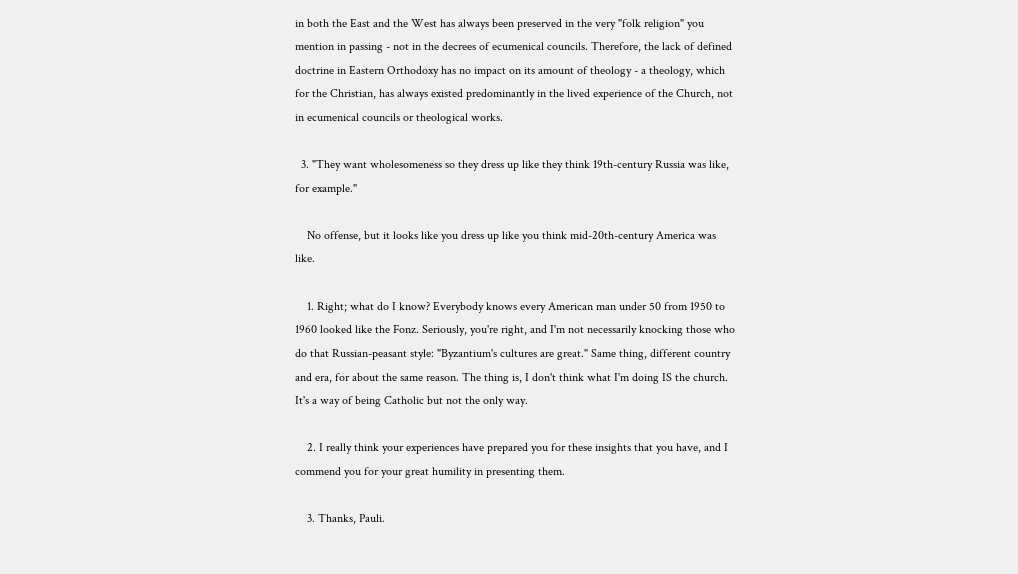in both the East and the West has always been preserved in the very "folk religion" you mention in passing - not in the decrees of ecumenical councils. Therefore, the lack of defined doctrine in Eastern Orthodoxy has no impact on its amount of theology - a theology, which for the Christian, has always existed predominantly in the lived experience of the Church, not in ecumenical councils or theological works.

  3. "They want wholesomeness so they dress up like they think 19th-century Russia was like, for example."

    No offense, but it looks like you dress up like you think mid-20th-century America was like.

    1. Right; what do I know? Everybody knows every American man under 50 from 1950 to 1960 looked like the Fonz. Seriously, you're right, and I'm not necessarily knocking those who do that Russian-peasant style: "Byzantium's cultures are great." Same thing, different country and era, for about the same reason. The thing is, I don't think what I'm doing IS the church. It's a way of being Catholic but not the only way.

    2. I really think your experiences have prepared you for these insights that you have, and I commend you for your great humility in presenting them.

    3. Thanks, Pauli.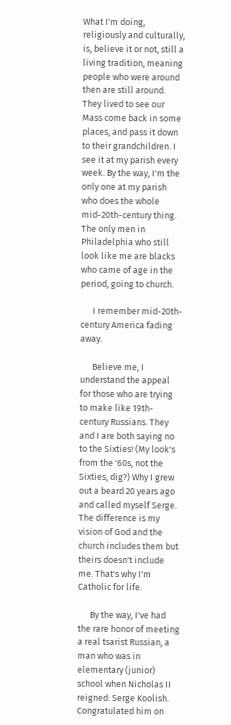What I'm doing, religiously and culturally, is, believe it or not, still a living tradition, meaning people who were around then are still around. They lived to see our Mass come back in some places, and pass it down to their grandchildren. I see it at my parish every week. By the way, I'm the only one at my parish who does the whole mid-20th-century thing. The only men in Philadelphia who still look like me are blacks who came of age in the period, going to church.

      I remember mid-20th-century America fading away.

      Believe me, I understand the appeal for those who are trying to make like 19th-century Russians. They and I are both saying no to the Sixties! (My look's from the '60s, not the Sixties, dig?) Why I grew out a beard 20 years ago and called myself Serge. The difference is my vision of God and the church includes them but theirs doesn't include me. That's why I'm Catholic for life.

      By the way, I've had the rare honor of meeting a real tsarist Russian, a man who was in elementary (junior) school when Nicholas II reigned: Serge Koolish. Congratulated him on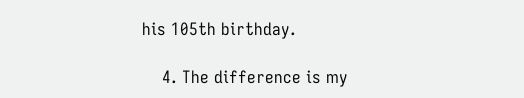his 105th birthday.

    4. The difference is my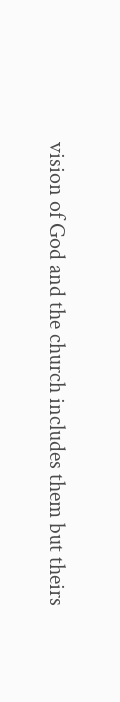vision of God and the church includes them but theirs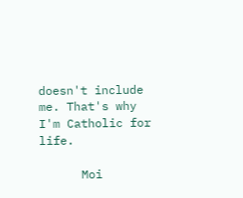doesn't include me. That's why I'm Catholic for life.

      Moi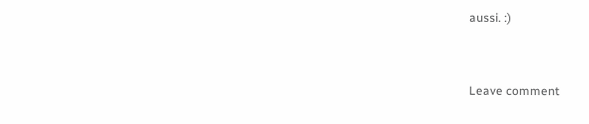aussi. :)


Leave comment